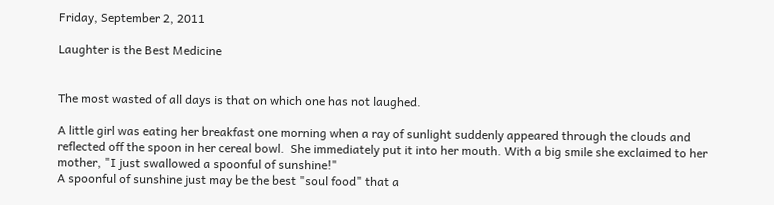Friday, September 2, 2011

Laughter is the Best Medicine


The most wasted of all days is that on which one has not laughed.

A little girl was eating her breakfast one morning when a ray of sunlight suddenly appeared through the clouds and reflected off the spoon in her cereal bowl.  She immediately put it into her mouth. With a big smile she exclaimed to her mother, "I just swallowed a spoonful of sunshine!"
A spoonful of sunshine just may be the best "soul food" that a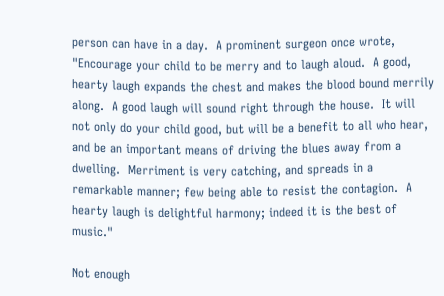person can have in a day.  A prominent surgeon once wrote, "Encourage your child to be merry and to laugh aloud.  A good, hearty laugh expands the chest and makes the blood bound merrily along.  A good laugh will sound right through the house.  It will not only do your child good, but will be a benefit to all who hear, and be an important means of driving the blues away from a dwelling.  Merriment is very catching, and spreads in a remarkable manner; few being able to resist the contagion.  A hearty laugh is delightful harmony; indeed it is the best of music."

Not enough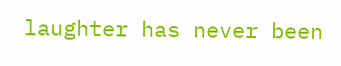laughter has never been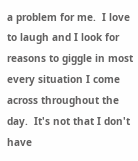a problem for me.  I love to laugh and I look for reasons to giggle in most every situation I come across throughout the day.  It's not that I don't have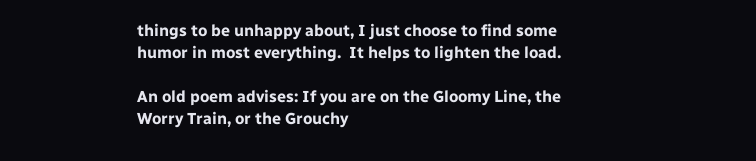things to be unhappy about, I just choose to find some humor in most everything.  It helps to lighten the load.

An old poem advises: If you are on the Gloomy Line, the Worry Train, or the Grouchy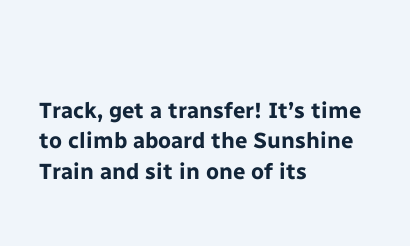Track, get a transfer! It’s time to climb aboard the Sunshine Train and sit in one of its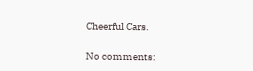Cheerful Cars.

No comments: